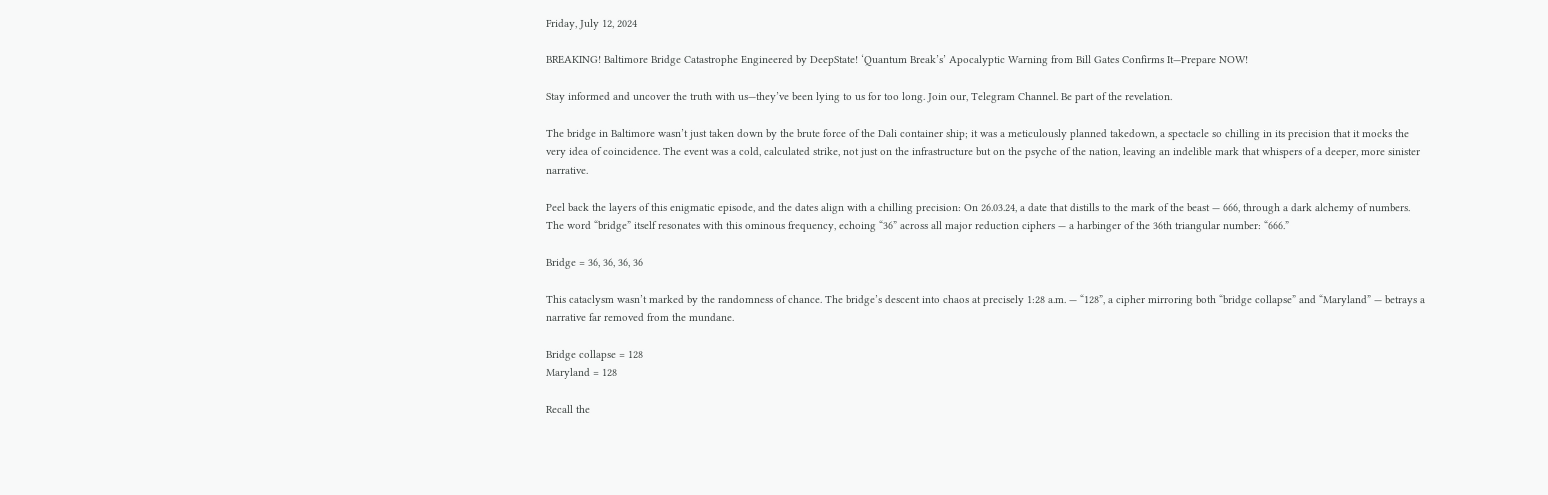Friday, July 12, 2024

BREAKING! Baltimore Bridge Catastrophe Engineered by DeepState! ‘Quantum Break’s’ Apocalyptic Warning from Bill Gates Confirms It—Prepare NOW!

Stay informed and uncover the truth with us—they’ve been lying to us for too long. Join our, Telegram Channel. Be part of the revelation.

The bridge in Baltimore wasn’t just taken down by the brute force of the Dali container ship; it was a meticulously planned takedown, a spectacle so chilling in its precision that it mocks the very idea of coincidence. The event was a cold, calculated strike, not just on the infrastructure but on the psyche of the nation, leaving an indelible mark that whispers of a deeper, more sinister narrative.

Peel back the layers of this enigmatic episode, and the dates align with a chilling precision: On 26.03.24, a date that distills to the mark of the beast — 666, through a dark alchemy of numbers. The word “bridge” itself resonates with this ominous frequency, echoing “36” across all major reduction ciphers — a harbinger of the 36th triangular number: “666.”

Bridge = 36, 36, 36, 36

This cataclysm wasn’t marked by the randomness of chance. The bridge’s descent into chaos at precisely 1:28 a.m. — “128”, a cipher mirroring both “bridge collapse” and “Maryland” — betrays a narrative far removed from the mundane.

Bridge collapse = 128
Maryland = 128

Recall the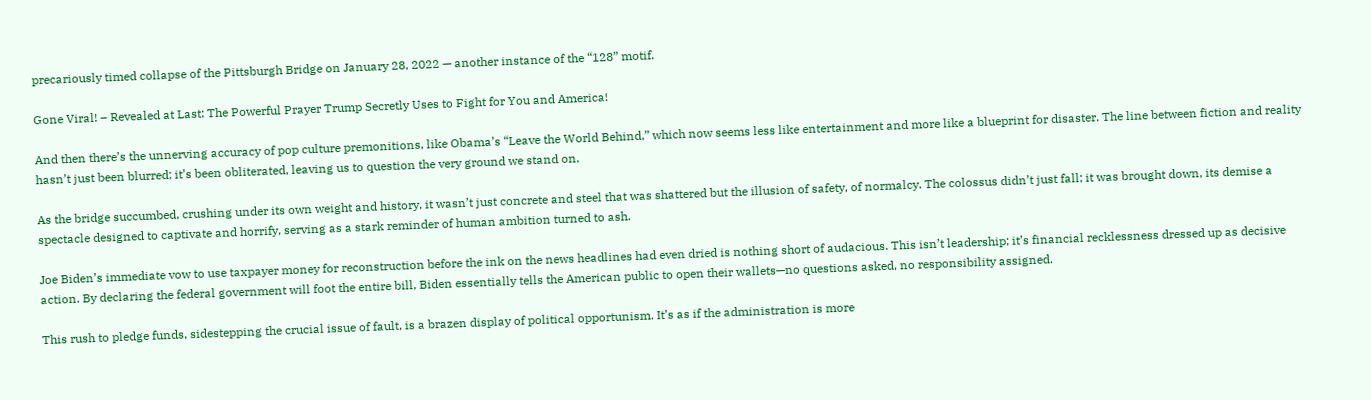precariously timed collapse of the Pittsburgh Bridge on January 28, 2022 — another instance of the “128” motif.

Gone Viral! – Revealed at Last: The Powerful Prayer Trump Secretly Uses to Fight for You and America!

And then there’s the unnerving accuracy of pop culture premonitions, like Obama’s “Leave the World Behind,” which now seems less like entertainment and more like a blueprint for disaster. The line between fiction and reality hasn’t just been blurred; it’s been obliterated, leaving us to question the very ground we stand on.

As the bridge succumbed, crushing under its own weight and history, it wasn’t just concrete and steel that was shattered but the illusion of safety, of normalcy. The colossus didn’t just fall; it was brought down, its demise a spectacle designed to captivate and horrify, serving as a stark reminder of human ambition turned to ash.

Joe Biden’s immediate vow to use taxpayer money for reconstruction before the ink on the news headlines had even dried is nothing short of audacious. This isn’t leadership; it’s financial recklessness dressed up as decisive action. By declaring the federal government will foot the entire bill, Biden essentially tells the American public to open their wallets—no questions asked, no responsibility assigned.

This rush to pledge funds, sidestepping the crucial issue of fault, is a brazen display of political opportunism. It’s as if the administration is more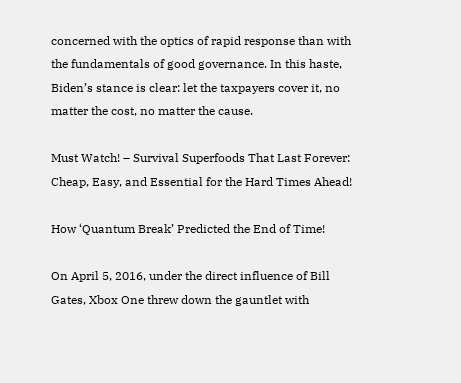concerned with the optics of rapid response than with the fundamentals of good governance. In this haste, Biden’s stance is clear: let the taxpayers cover it, no matter the cost, no matter the cause.

Must Watch! – Survival Superfoods That Last Forever: Cheap, Easy, and Essential for the Hard Times Ahead!

How ‘Quantum Break’ Predicted the End of Time!

On April 5, 2016, under the direct influence of Bill Gates, Xbox One threw down the gauntlet with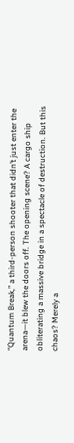“Quantum Break,” a third-person shooter that didn’t just enter the arena—it blew the doors off. The opening scene? A cargo ship obliterating a massive bridge in a spectacle of destruction. But this chaos? Merely a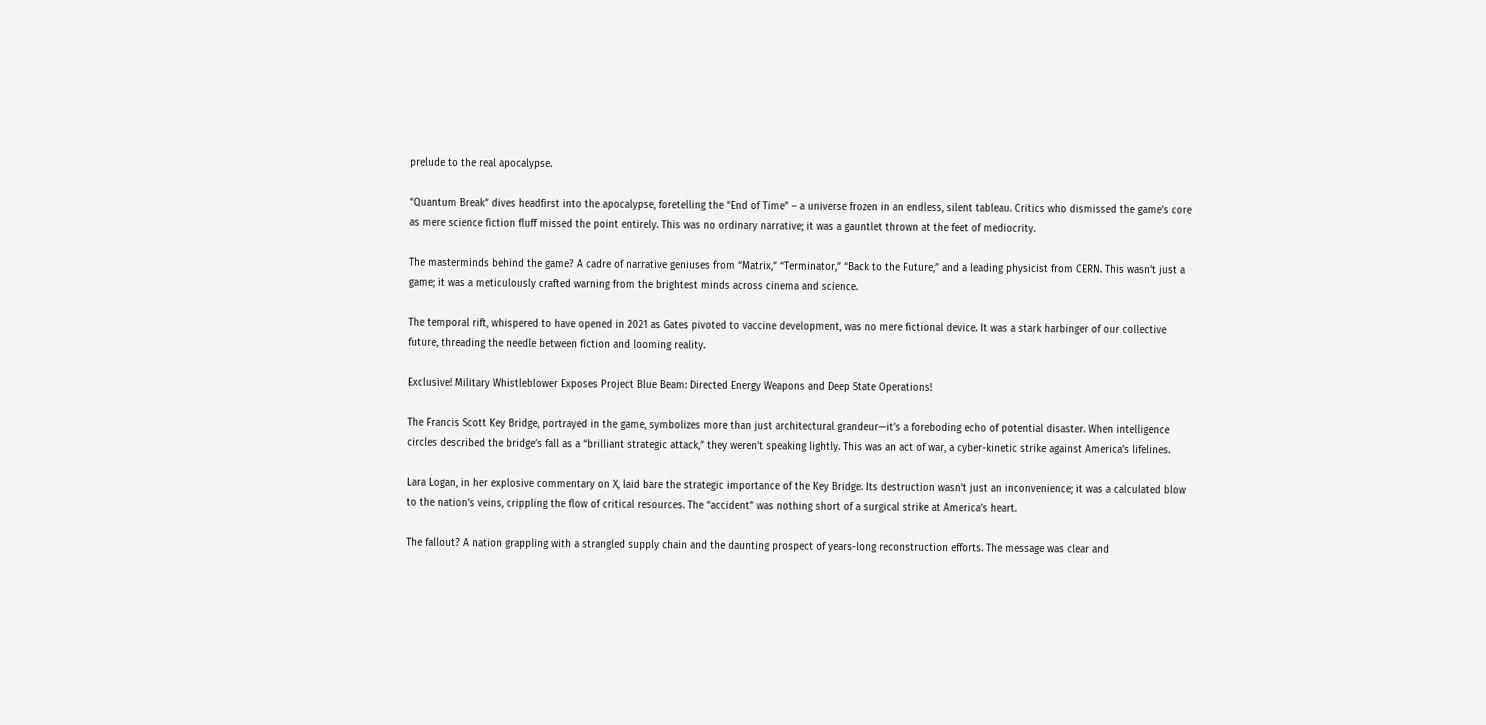prelude to the real apocalypse.

“Quantum Break” dives headfirst into the apocalypse, foretelling the “End of Time” – a universe frozen in an endless, silent tableau. Critics who dismissed the game’s core as mere science fiction fluff missed the point entirely. This was no ordinary narrative; it was a gauntlet thrown at the feet of mediocrity.

The masterminds behind the game? A cadre of narrative geniuses from “Matrix,” “Terminator,” “Back to the Future,” and a leading physicist from CERN. This wasn’t just a game; it was a meticulously crafted warning from the brightest minds across cinema and science.

The temporal rift, whispered to have opened in 2021 as Gates pivoted to vaccine development, was no mere fictional device. It was a stark harbinger of our collective future, threading the needle between fiction and looming reality.

Exclusive! Military Whistleblower Exposes Project Blue Beam: Directed Energy Weapons and Deep State Operations!

The Francis Scott Key Bridge, portrayed in the game, symbolizes more than just architectural grandeur—it’s a foreboding echo of potential disaster. When intelligence circles described the bridge’s fall as a “brilliant strategic attack,” they weren’t speaking lightly. This was an act of war, a cyber-kinetic strike against America’s lifelines.

Lara Logan, in her explosive commentary on X, laid bare the strategic importance of the Key Bridge. Its destruction wasn’t just an inconvenience; it was a calculated blow to the nation’s veins, crippling the flow of critical resources. The “accident” was nothing short of a surgical strike at America’s heart.

The fallout? A nation grappling with a strangled supply chain and the daunting prospect of years-long reconstruction efforts. The message was clear and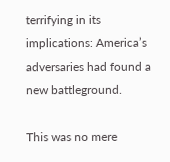terrifying in its implications: America’s adversaries had found a new battleground.

This was no mere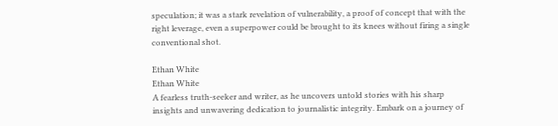speculation; it was a stark revelation of vulnerability, a proof of concept that with the right leverage, even a superpower could be brought to its knees without firing a single conventional shot.

Ethan White
Ethan White
A fearless truth-seeker and writer, as he uncovers untold stories with his sharp insights and unwavering dedication to journalistic integrity. Embark on a journey of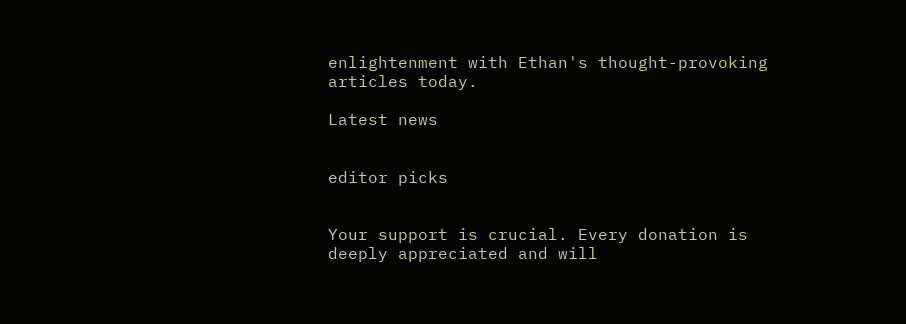enlightenment with Ethan's thought-provoking articles today.

Latest news


editor picks


Your support is crucial. Every donation is deeply appreciated and will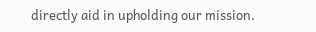directly aid in upholding our mission.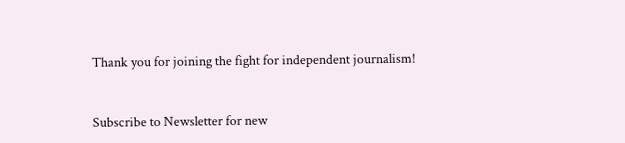Thank you for joining the fight for independent journalism!


Subscribe to Newsletter for new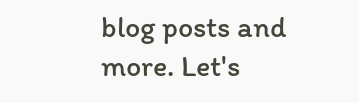blog posts and more. Let's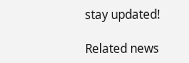stay updated!

Related news